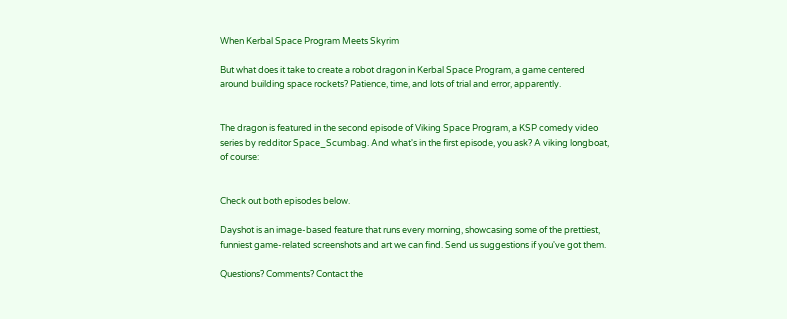When Kerbal Space Program Meets Skyrim

But what does it take to create a robot dragon in Kerbal Space Program, a game centered around building space rockets? Patience, time, and lots of trial and error, apparently.


The dragon is featured in the second episode of Viking Space Program, a KSP comedy video series by redditor Space_Scumbag. And what's in the first episode, you ask? A viking longboat, of course:


Check out both episodes below.

Dayshot is an image-based feature that runs every morning, showcasing some of the prettiest, funniest game-related screenshots and art we can find. Send us suggestions if you've got them.

Questions? Comments? Contact the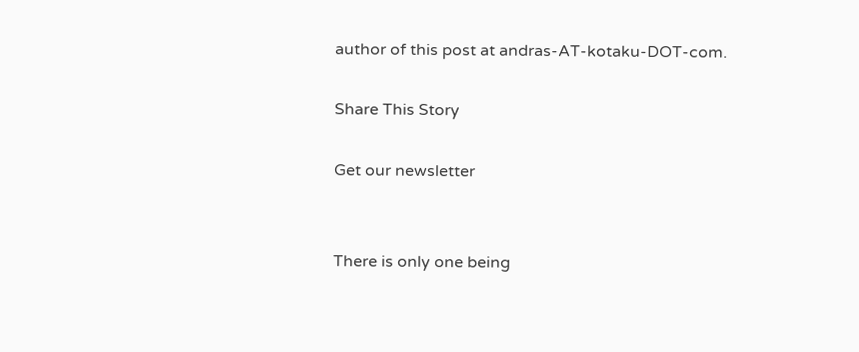author of this post at andras-AT-kotaku-DOT-com.

Share This Story

Get our newsletter


There is only one being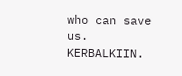who can save us. KERBALKIIN.